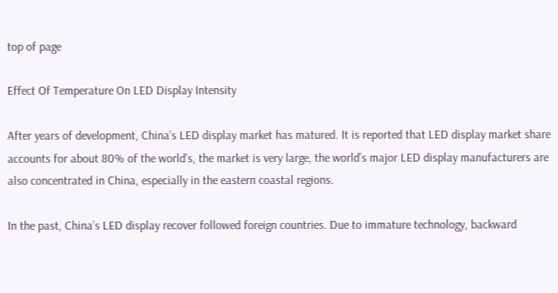top of page

Effect Of Temperature On LED Display Intensity

After years of development, China’s LED display market has matured. It is reported that LED display market share accounts for about 80% of the world’s, the market is very large, the world’s major LED display manufacturers are also concentrated in China, especially in the eastern coastal regions.

In the past, China’s LED display recover followed foreign countries. Due to immature technology, backward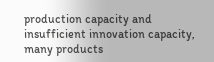production capacity and insufficient innovation capacity, many products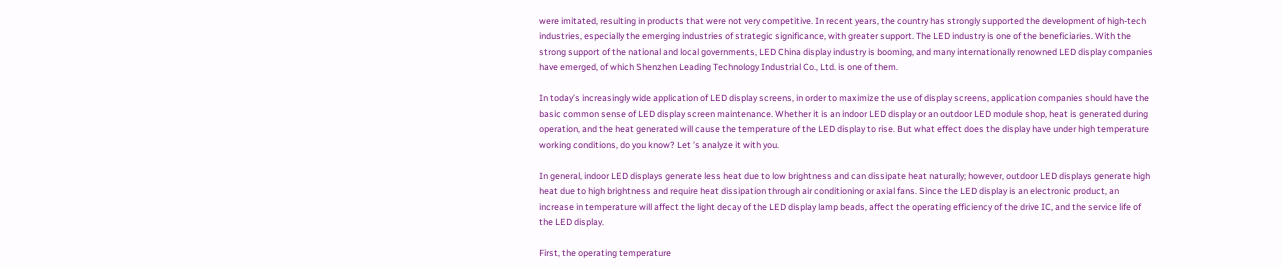were imitated, resulting in products that were not very competitive. In recent years, the country has strongly supported the development of high-tech industries, especially the emerging industries of strategic significance, with greater support. The LED industry is one of the beneficiaries. With the strong support of the national and local governments, LED China display industry is booming, and many internationally renowned LED display companies have emerged, of which Shenzhen Leading Technology Industrial Co., Ltd. is one of them.

In today’s increasingly wide application of LED display screens, in order to maximize the use of display screens, application companies should have the basic common sense of LED display screen maintenance. Whether it is an indoor LED display or an outdoor LED module shop, heat is generated during operation, and the heat generated will cause the temperature of the LED display to rise. But what effect does the display have under high temperature working conditions, do you know? Let ’s analyze it with you.

In general, indoor LED displays generate less heat due to low brightness and can dissipate heat naturally; however, outdoor LED displays generate high heat due to high brightness and require heat dissipation through air conditioning or axial fans. Since the LED display is an electronic product, an increase in temperature will affect the light decay of the LED display lamp beads, affect the operating efficiency of the drive IC, and the service life of the LED display.

First, the operating temperature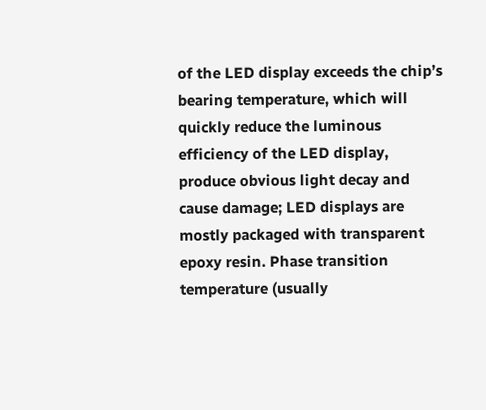of the LED display exceeds the chip’s bearing temperature, which will quickly reduce the luminous efficiency of the LED display, produce obvious light decay and cause damage; LED displays are mostly packaged with transparent epoxy resin. Phase transition temperature (usually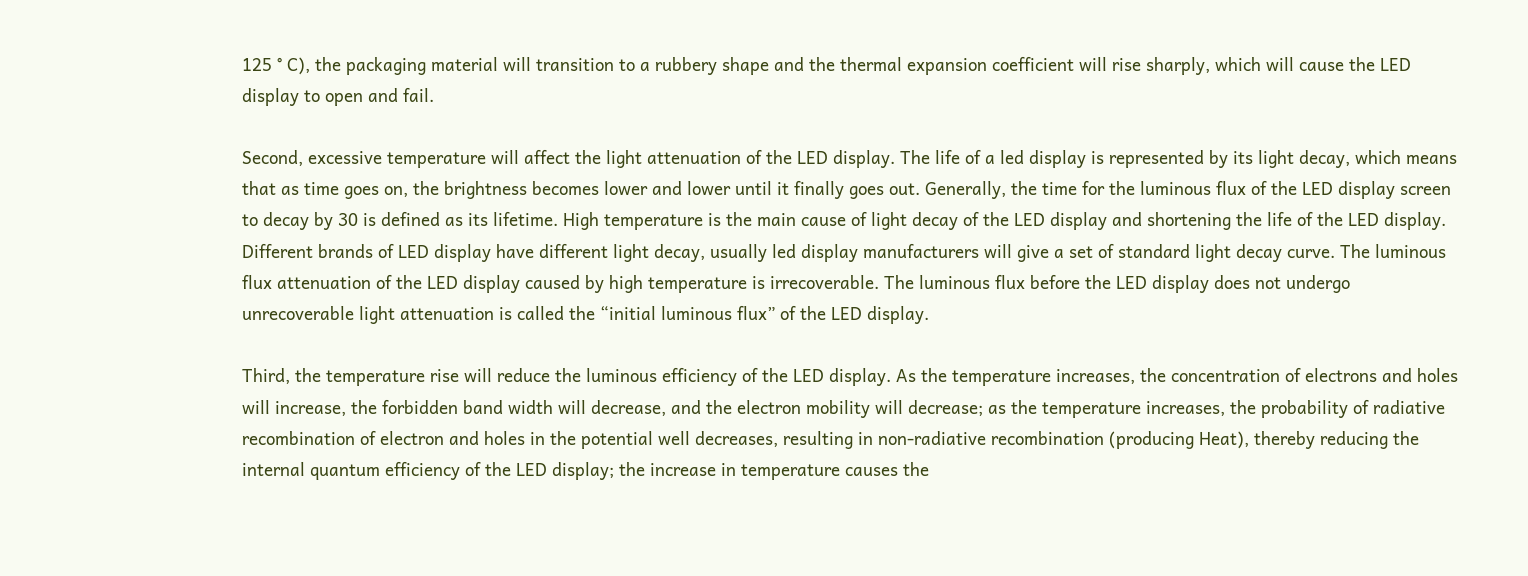125 ° C), the packaging material will transition to a rubbery shape and the thermal expansion coefficient will rise sharply, which will cause the LED display to open and fail.

Second, excessive temperature will affect the light attenuation of the LED display. The life of a led display is represented by its light decay, which means that as time goes on, the brightness becomes lower and lower until it finally goes out. Generally, the time for the luminous flux of the LED display screen to decay by 30 is defined as its lifetime. High temperature is the main cause of light decay of the LED display and shortening the life of the LED display. Different brands of LED display have different light decay, usually led display manufacturers will give a set of standard light decay curve. The luminous flux attenuation of the LED display caused by high temperature is irrecoverable. The luminous flux before the LED display does not undergo unrecoverable light attenuation is called the “initial luminous flux” of the LED display.

Third, the temperature rise will reduce the luminous efficiency of the LED display. As the temperature increases, the concentration of electrons and holes will increase, the forbidden band width will decrease, and the electron mobility will decrease; as the temperature increases, the probability of radiative recombination of electron and holes in the potential well decreases, resulting in non-radiative recombination (producing Heat), thereby reducing the internal quantum efficiency of the LED display; the increase in temperature causes the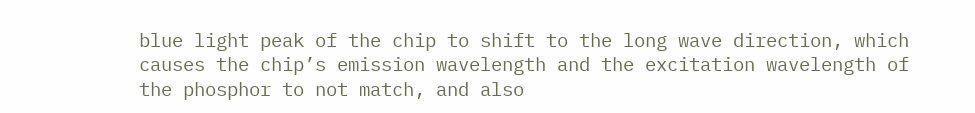blue light peak of the chip to shift to the long wave direction, which causes the chip’s emission wavelength and the excitation wavelength of the phosphor to not match, and also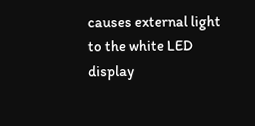causes external light to the white LED display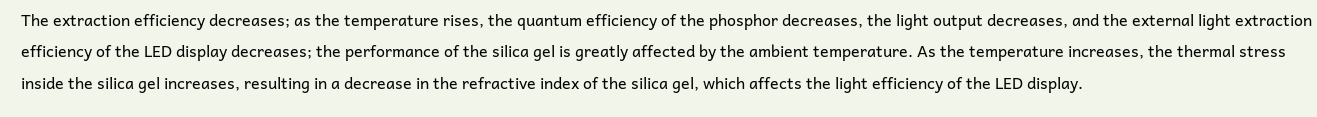The extraction efficiency decreases; as the temperature rises, the quantum efficiency of the phosphor decreases, the light output decreases, and the external light extraction efficiency of the LED display decreases; the performance of the silica gel is greatly affected by the ambient temperature. As the temperature increases, the thermal stress inside the silica gel increases, resulting in a decrease in the refractive index of the silica gel, which affects the light efficiency of the LED display.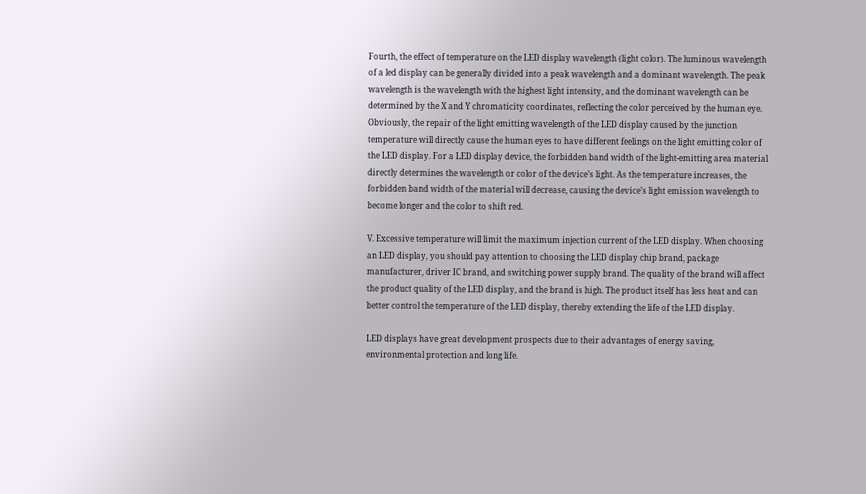Fourth, the effect of temperature on the LED display wavelength (light color). The luminous wavelength of a led display can be generally divided into a peak wavelength and a dominant wavelength. The peak wavelength is the wavelength with the highest light intensity, and the dominant wavelength can be determined by the X and Y chromaticity coordinates, reflecting the color perceived by the human eye. Obviously, the repair of the light emitting wavelength of the LED display caused by the junction temperature will directly cause the human eyes to have different feelings on the light emitting color of the LED display. For a LED display device, the forbidden band width of the light-emitting area material directly determines the wavelength or color of the device’s light. As the temperature increases, the forbidden band width of the material will decrease, causing the device’s light emission wavelength to become longer and the color to shift red.

V. Excessive temperature will limit the maximum injection current of the LED display. When choosing an LED display, you should pay attention to choosing the LED display chip brand, package manufacturer, driver IC brand, and switching power supply brand. The quality of the brand will affect the product quality of the LED display, and the brand is high. The product itself has less heat and can better control the temperature of the LED display, thereby extending the life of the LED display.

LED displays have great development prospects due to their advantages of energy saving, environmental protection and long life.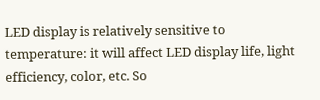LED display is relatively sensitive to temperature: it will affect LED display life, light efficiency, color, etc. So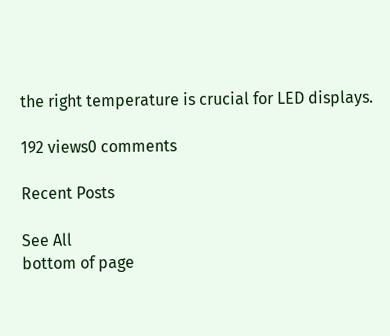the right temperature is crucial for LED displays.

192 views0 comments

Recent Posts

See All
bottom of page